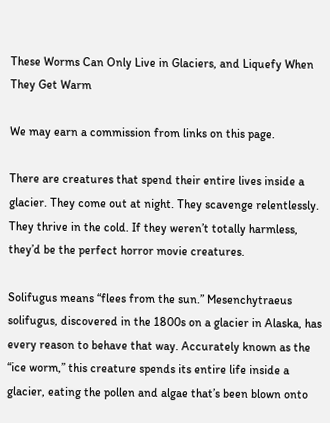These Worms Can Only Live in Glaciers, and Liquefy When They Get Warm

We may earn a commission from links on this page.

There are creatures that spend their entire lives inside a glacier. They come out at night. They scavenge relentlessly. They thrive in the cold. If they weren’t totally harmless, they’d be the perfect horror movie creatures.

Solifugus means “flees from the sun.” Mesenchytraeus solifugus, discovered in the 1800s on a glacier in Alaska, has every reason to behave that way. Accurately known as the “ice worm,” this creature spends its entire life inside a glacier, eating the pollen and algae that’s been blown onto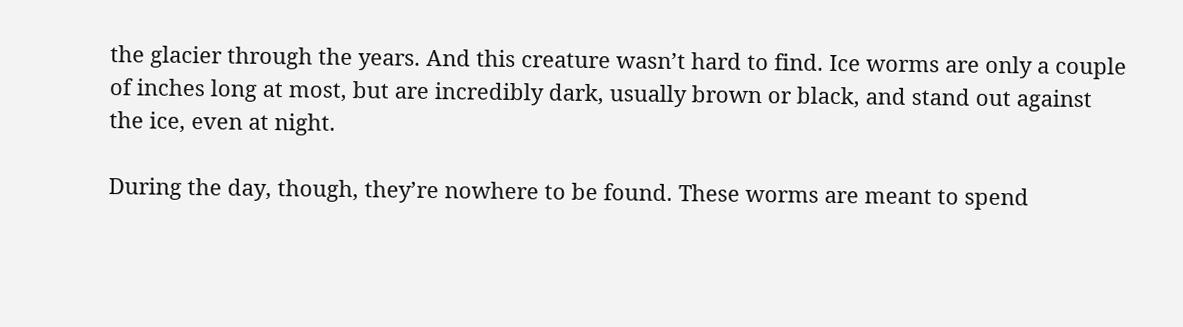the glacier through the years. And this creature wasn’t hard to find. Ice worms are only a couple of inches long at most, but are incredibly dark, usually brown or black, and stand out against the ice, even at night.

During the day, though, they’re nowhere to be found. These worms are meant to spend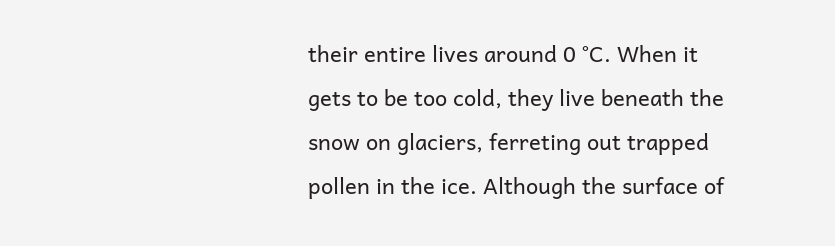their entire lives around 0 °C. When it gets to be too cold, they live beneath the snow on glaciers, ferreting out trapped pollen in the ice. Although the surface of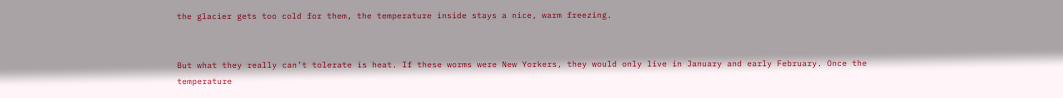the glacier gets too cold for them, the temperature inside stays a nice, warm freezing.


But what they really can’t tolerate is heat. If these worms were New Yorkers, they would only live in January and early February. Once the temperature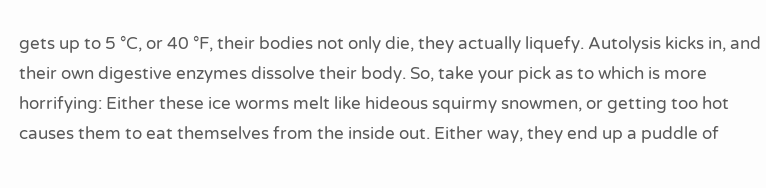gets up to 5 °C, or 40 °F, their bodies not only die, they actually liquefy. Autolysis kicks in, and their own digestive enzymes dissolve their body. So, take your pick as to which is more horrifying: Either these ice worms melt like hideous squirmy snowmen, or getting too hot causes them to eat themselves from the inside out. Either way, they end up a puddle of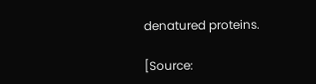denatured proteins.

[Source: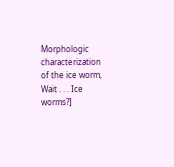Morphologic characterization of the ice worm, Wait . . . Ice worms?]